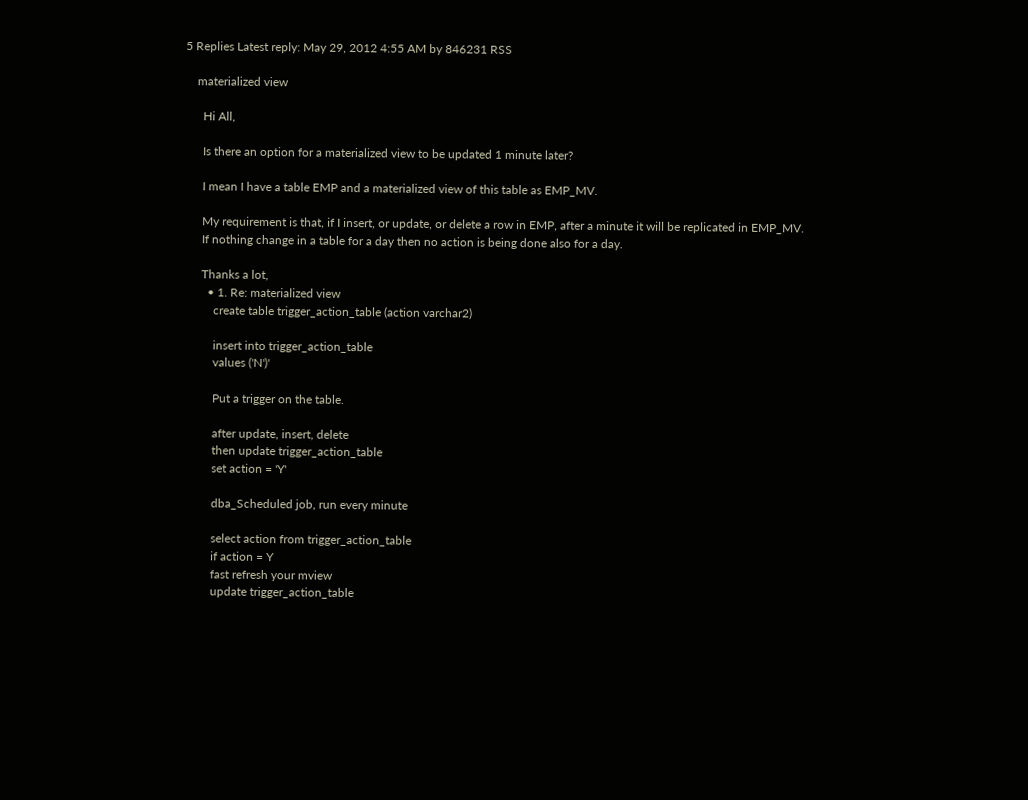5 Replies Latest reply: May 29, 2012 4:55 AM by 846231 RSS

    materialized view

      Hi All,

      Is there an option for a materialized view to be updated 1 minute later?

      I mean I have a table EMP and a materialized view of this table as EMP_MV.

      My requirement is that, if I insert, or update, or delete a row in EMP, after a minute it will be replicated in EMP_MV.
      If nothing change in a table for a day then no action is being done also for a day.

      Thanks a lot,
        • 1. Re: materialized view
          create table trigger_action_table (action varchar2)

          insert into trigger_action_table
          values ('N')'

          Put a trigger on the table.

          after update, insert, delete
          then update trigger_action_table
          set action = 'Y'

          dba_Scheduled job, run every minute

          select action from trigger_action_table
          if action = Y
          fast refresh your mview
          update trigger_action_table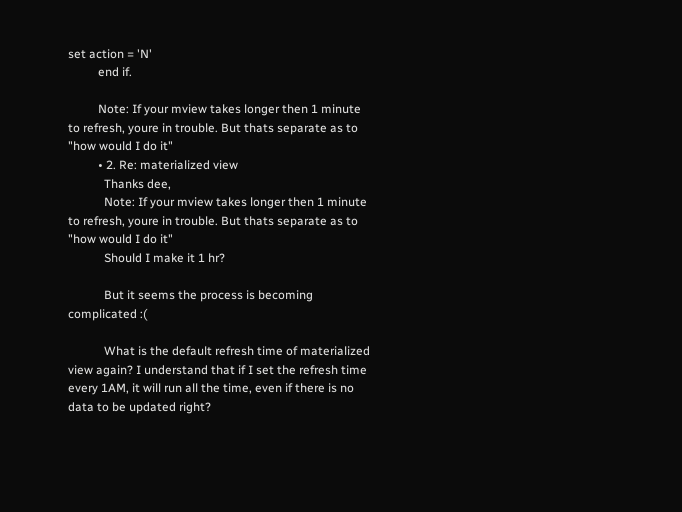set action = 'N'
          end if.

          Note: If your mview takes longer then 1 minute to refresh, youre in trouble. But thats separate as to "how would I do it"
          • 2. Re: materialized view
            Thanks dee,
            Note: If your mview takes longer then 1 minute to refresh, youre in trouble. But thats separate as to "how would I do it"
            Should I make it 1 hr?

            But it seems the process is becoming complicated :(

            What is the default refresh time of materialized view again? I understand that if I set the refresh time every 1AM, it will run all the time, even if there is no data to be updated right?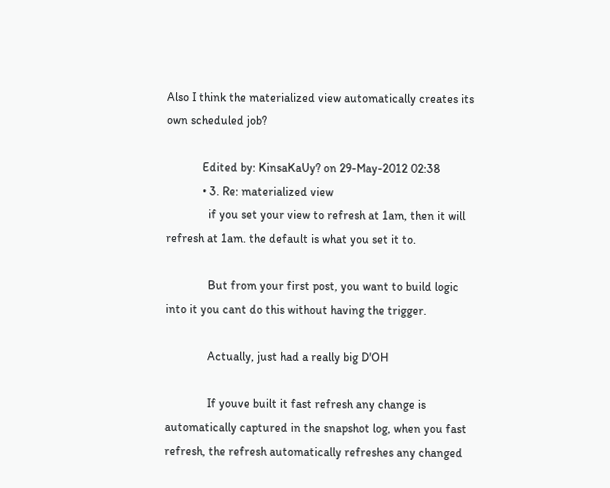Also I think the materialized view automatically creates its own scheduled job?

            Edited by: KinsaKaUy? on 29-May-2012 02:38
            • 3. Re: materialized view
              if you set your view to refresh at 1am, then it will refresh at 1am. the default is what you set it to.

              But from your first post, you want to build logic into it you cant do this without having the trigger.

              Actually, just had a really big D'OH

              If youve built it fast refresh any change is automatically captured in the snapshot log, when you fast refresh, the refresh automatically refreshes any changed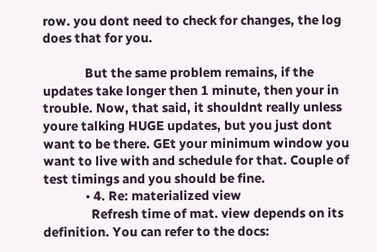row. you dont need to check for changes, the log does that for you.

              But the same problem remains, if the updates take longer then 1 minute, then your in trouble. Now, that said, it shouldnt really unless youre talking HUGE updates, but you just dont want to be there. GEt your minimum window you want to live with and schedule for that. Couple of test timings and you should be fine.
              • 4. Re: materialized view
                Refresh time of mat. view depends on its definition. You can refer to the docs: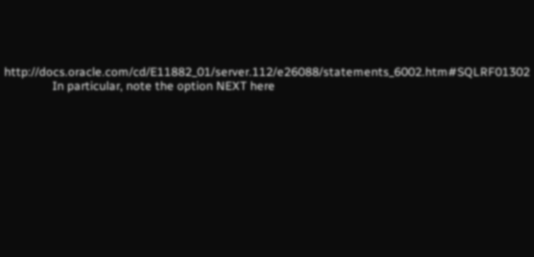http://docs.oracle.com/cd/E11882_01/server.112/e26088/statements_6002.htm#SQLRF01302
                In particular, note the option NEXT here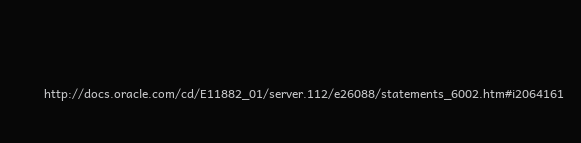http://docs.oracle.com/cd/E11882_01/server.112/e26088/statements_6002.htm#i2064161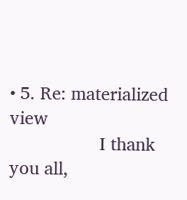• 5. Re: materialized view
                  I thank you all,